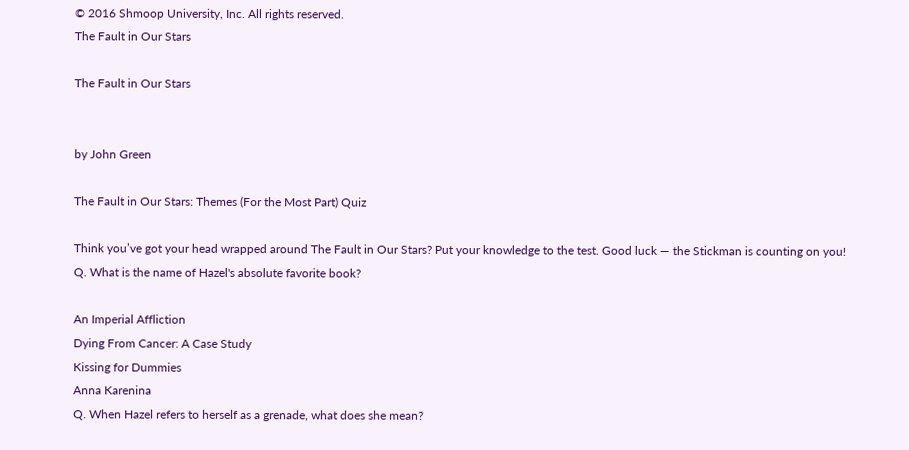© 2016 Shmoop University, Inc. All rights reserved.
The Fault in Our Stars

The Fault in Our Stars


by John Green

The Fault in Our Stars: Themes (For the Most Part) Quiz

Think you’ve got your head wrapped around The Fault in Our Stars? Put your knowledge to the test. Good luck — the Stickman is counting on you!
Q. What is the name of Hazel's absolute favorite book?

An Imperial Affliction
Dying From Cancer: A Case Study
Kissing for Dummies
Anna Karenina
Q. When Hazel refers to herself as a grenade, what does she mean?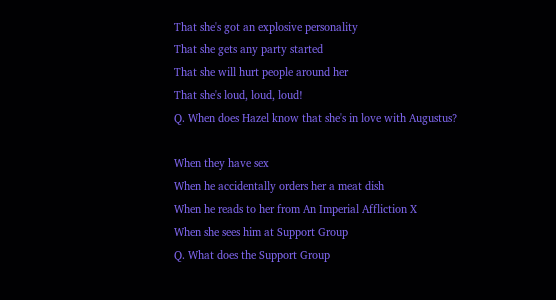That she's got an explosive personality
That she gets any party started
That she will hurt people around her
That she's loud, loud, loud!
Q. When does Hazel know that she's in love with Augustus?

When they have sex
When he accidentally orders her a meat dish
When he reads to her from An Imperial Affliction X
When she sees him at Support Group
Q. What does the Support Group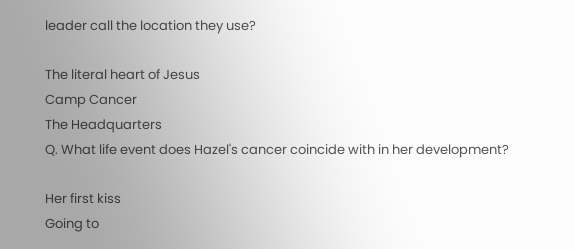leader call the location they use?

The literal heart of Jesus
Camp Cancer
The Headquarters
Q. What life event does Hazel's cancer coincide with in her development?

Her first kiss
Going to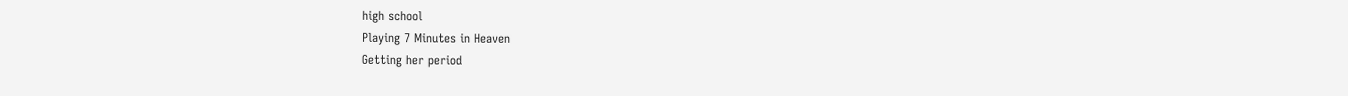high school
Playing 7 Minutes in Heaven
Getting her period